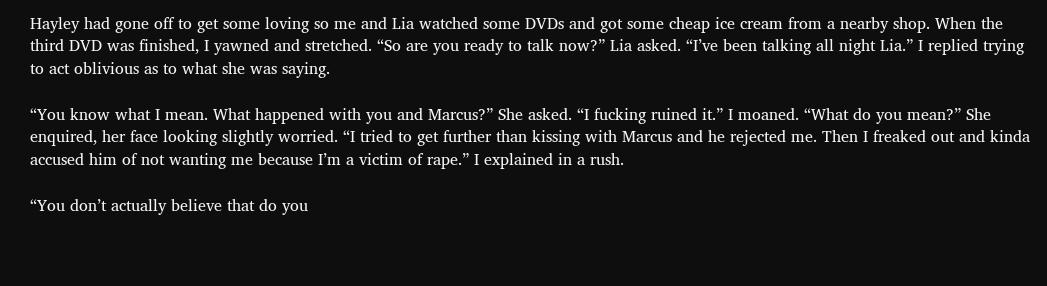Hayley had gone off to get some loving so me and Lia watched some DVDs and got some cheap ice cream from a nearby shop. When the third DVD was finished, I yawned and stretched. “So are you ready to talk now?” Lia asked. “I’ve been talking all night Lia.” I replied trying to act oblivious as to what she was saying.

“You know what I mean. What happened with you and Marcus?” She asked. “I fucking ruined it.” I moaned. “What do you mean?” She enquired, her face looking slightly worried. “I tried to get further than kissing with Marcus and he rejected me. Then I freaked out and kinda accused him of not wanting me because I’m a victim of rape.” I explained in a rush.

“You don’t actually believe that do you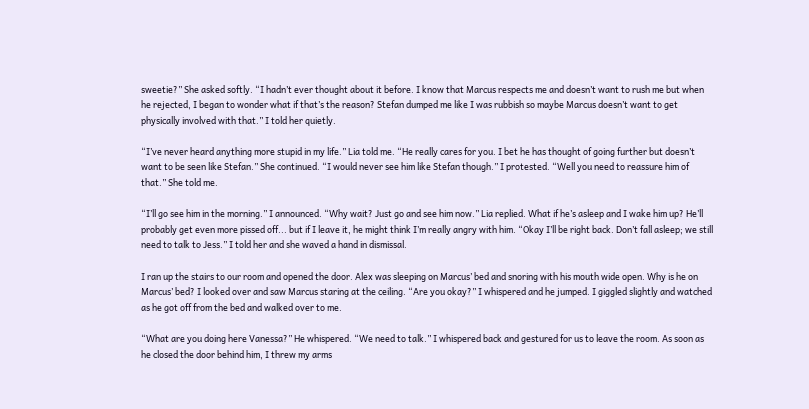sweetie?” She asked softly. “I hadn’t ever thought about it before. I know that Marcus respects me and doesn’t want to rush me but when he rejected, I began to wonder what if that’s the reason? Stefan dumped me like I was rubbish so maybe Marcus doesn’t want to get physically involved with that.” I told her quietly.

“I’ve never heard anything more stupid in my life.” Lia told me. “He really cares for you. I bet he has thought of going further but doesn’t want to be seen like Stefan.” She continued. “I would never see him like Stefan though.” I protested. “Well you need to reassure him of that.” She told me.

“I’ll go see him in the morning.” I announced. “Why wait? Just go and see him now.” Lia replied. What if he’s asleep and I wake him up? He’ll probably get even more pissed off... but if I leave it, he might think I’m really angry with him. “Okay I’ll be right back. Don’t fall asleep; we still need to talk to Jess.” I told her and she waved a hand in dismissal.

I ran up the stairs to our room and opened the door. Alex was sleeping on Marcus’ bed and snoring with his mouth wide open. Why is he on Marcus’ bed? I looked over and saw Marcus staring at the ceiling. “Are you okay?” I whispered and he jumped. I giggled slightly and watched as he got off from the bed and walked over to me.

“What are you doing here Vanessa?” He whispered. “We need to talk.” I whispered back and gestured for us to leave the room. As soon as he closed the door behind him, I threw my arms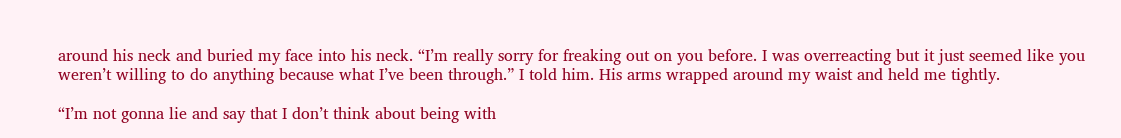around his neck and buried my face into his neck. “I’m really sorry for freaking out on you before. I was overreacting but it just seemed like you weren’t willing to do anything because what I’ve been through.” I told him. His arms wrapped around my waist and held me tightly.

“I’m not gonna lie and say that I don’t think about being with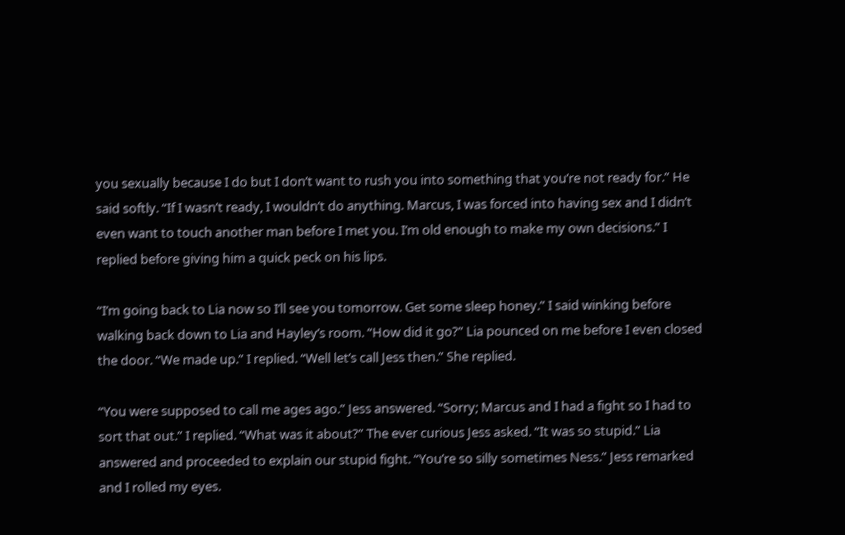you sexually because I do but I don’t want to rush you into something that you’re not ready for.” He said softly. “If I wasn’t ready, I wouldn’t do anything. Marcus, I was forced into having sex and I didn’t even want to touch another man before I met you. I’m old enough to make my own decisions.” I replied before giving him a quick peck on his lips.

“I’m going back to Lia now so I’ll see you tomorrow. Get some sleep honey.” I said winking before walking back down to Lia and Hayley’s room. “How did it go?” Lia pounced on me before I even closed the door. “We made up.” I replied. “Well let’s call Jess then.” She replied.

“You were supposed to call me ages ago.” Jess answered. “Sorry; Marcus and I had a fight so I had to sort that out.” I replied. “What was it about?” The ever curious Jess asked. “It was so stupid.” Lia answered and proceeded to explain our stupid fight. “You’re so silly sometimes Ness.” Jess remarked and I rolled my eyes.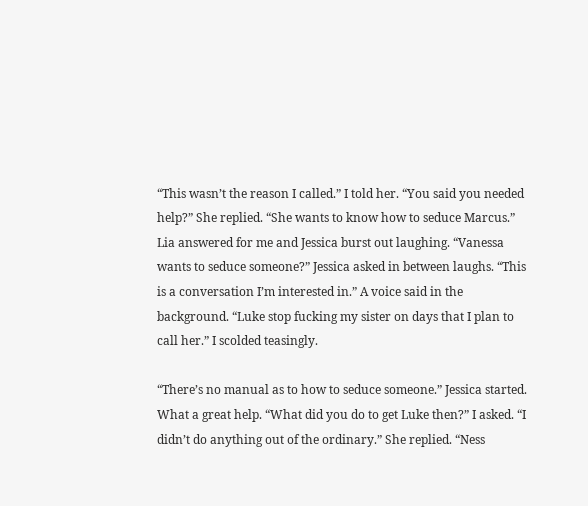“This wasn’t the reason I called.” I told her. “You said you needed help?” She replied. “She wants to know how to seduce Marcus.” Lia answered for me and Jessica burst out laughing. “Vanessa wants to seduce someone?” Jessica asked in between laughs. “This is a conversation I’m interested in.” A voice said in the background. “Luke stop fucking my sister on days that I plan to call her.” I scolded teasingly.

“There’s no manual as to how to seduce someone.” Jessica started. What a great help. “What did you do to get Luke then?” I asked. “I didn’t do anything out of the ordinary.” She replied. “Ness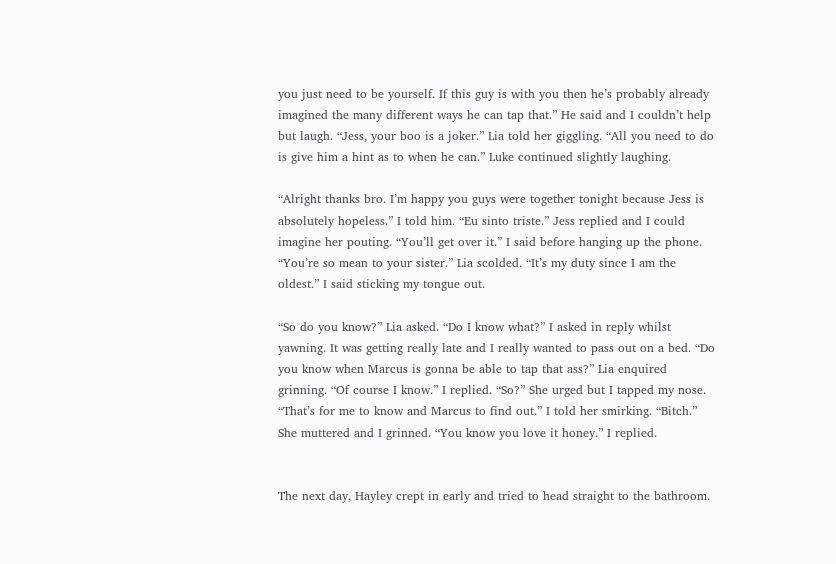you just need to be yourself. If this guy is with you then he’s probably already imagined the many different ways he can tap that.” He said and I couldn’t help but laugh. “Jess, your boo is a joker.” Lia told her giggling. “All you need to do is give him a hint as to when he can.” Luke continued slightly laughing.

“Alright thanks bro. I’m happy you guys were together tonight because Jess is absolutely hopeless.” I told him. “Eu sinto triste.” Jess replied and I could imagine her pouting. “You’ll get over it.” I said before hanging up the phone. “You’re so mean to your sister.” Lia scolded. “It’s my duty since I am the oldest.” I said sticking my tongue out.

“So do you know?” Lia asked. “Do I know what?” I asked in reply whilst yawning. It was getting really late and I really wanted to pass out on a bed. “Do you know when Marcus is gonna be able to tap that ass?” Lia enquired grinning. “Of course I know.” I replied. “So?” She urged but I tapped my nose. “That’s for me to know and Marcus to find out.” I told her smirking. “Bitch.” She muttered and I grinned. “You know you love it honey.” I replied.


The next day, Hayley crept in early and tried to head straight to the bathroom.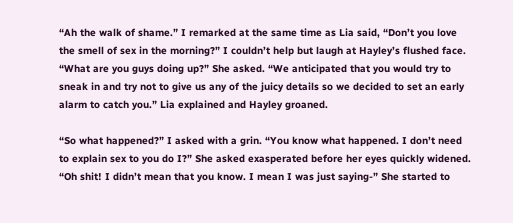“Ah the walk of shame.” I remarked at the same time as Lia said, “Don’t you love the smell of sex in the morning?” I couldn’t help but laugh at Hayley’s flushed face. “What are you guys doing up?” She asked. “We anticipated that you would try to sneak in and try not to give us any of the juicy details so we decided to set an early alarm to catch you.” Lia explained and Hayley groaned.

“So what happened?” I asked with a grin. “You know what happened. I don’t need to explain sex to you do I?” She asked exasperated before her eyes quickly widened. “Oh shit! I didn’t mean that you know. I mean I was just saying-” She started to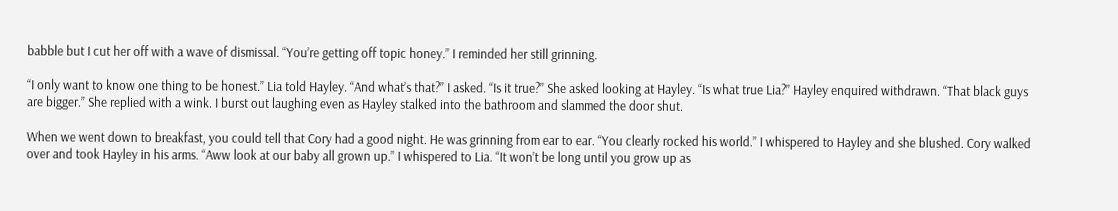babble but I cut her off with a wave of dismissal. “You’re getting off topic honey.” I reminded her still grinning.

“I only want to know one thing to be honest.” Lia told Hayley. “And what’s that?” I asked. “Is it true?” She asked looking at Hayley. “Is what true Lia?” Hayley enquired withdrawn. “That black guys are bigger.” She replied with a wink. I burst out laughing even as Hayley stalked into the bathroom and slammed the door shut.

When we went down to breakfast, you could tell that Cory had a good night. He was grinning from ear to ear. “You clearly rocked his world.” I whispered to Hayley and she blushed. Cory walked over and took Hayley in his arms. “Aww look at our baby all grown up.” I whispered to Lia. “It won’t be long until you grow up as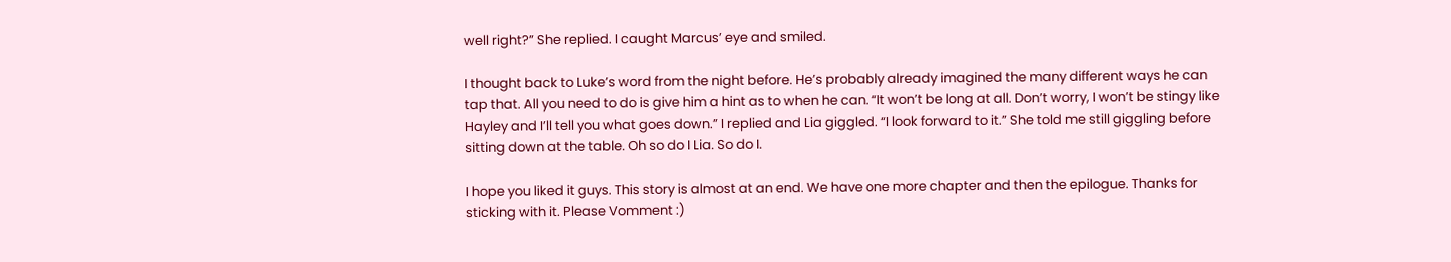well right?” She replied. I caught Marcus’ eye and smiled.

I thought back to Luke’s word from the night before. He’s probably already imagined the many different ways he can tap that. All you need to do is give him a hint as to when he can. “It won’t be long at all. Don’t worry, I won’t be stingy like Hayley and I’ll tell you what goes down.” I replied and Lia giggled. “I look forward to it.” She told me still giggling before sitting down at the table. Oh so do I Lia. So do I.

I hope you liked it guys. This story is almost at an end. We have one more chapter and then the epilogue. Thanks for sticking with it. Please Vomment :)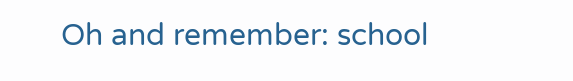Oh and remember: school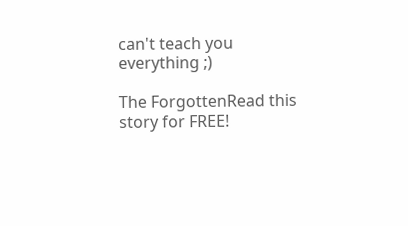can't teach you everything ;)

The ForgottenRead this story for FREE!